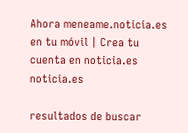Ahora meneame.noticia.es en tu móvil | Crea tu cuenta en noticia.es  noticia.es

resultados de buscar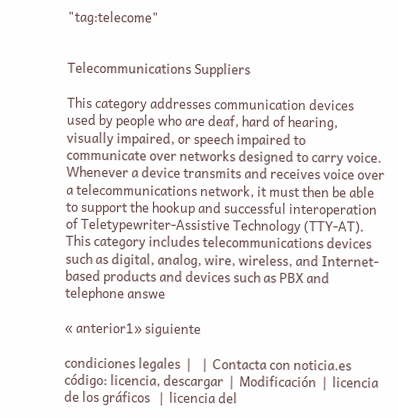"tag:telecome"


Telecommunications Suppliers

This category addresses communication devices used by people who are deaf, hard of hearing, visually impaired, or speech impaired to communicate over networks designed to carry voice. Whenever a device transmits and receives voice over a telecommunications network, it must then be able to support the hookup and successful interoperation of Teletypewriter-Assistive Technology (TTY-AT). This category includes telecommunications devices such as digital, analog, wire, wireless, and Internet-based products and devices such as PBX and telephone answe

« anterior1» siguiente

condiciones legales  |    |  Contacta con noticia.es
código: licencia, descargar  |  Modificación  |  licencia de los gráficos   |  licencia del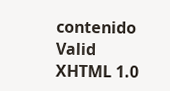contenido
Valid XHTML 1.0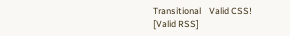Transitional    Valid CSS!   [Valid RSS]